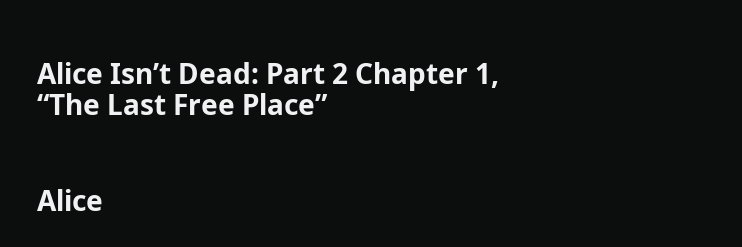Alice Isn’t Dead: Part 2 Chapter 1, “The Last Free Place”


Alice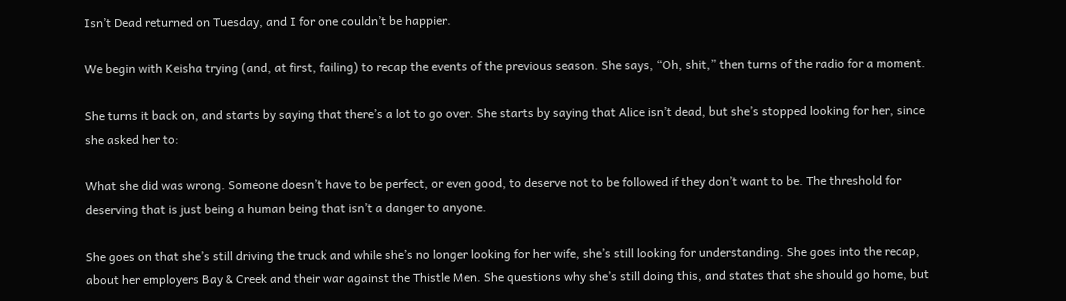Isn’t Dead returned on Tuesday, and I for one couldn’t be happier.

We begin with Keisha trying (and, at first, failing) to recap the events of the previous season. She says, “Oh, shit,” then turns of the radio for a moment.

She turns it back on, and starts by saying that there’s a lot to go over. She starts by saying that Alice isn’t dead, but she’s stopped looking for her, since she asked her to:

What she did was wrong. Someone doesn’t have to be perfect, or even good, to deserve not to be followed if they don’t want to be. The threshold for deserving that is just being a human being that isn’t a danger to anyone.

She goes on that she’s still driving the truck and while she’s no longer looking for her wife, she’s still looking for understanding. She goes into the recap, about her employers Bay & Creek and their war against the Thistle Men. She questions why she’s still doing this, and states that she should go home, but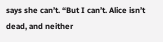says she can’t. “But I can’t. Alice isn’t dead, and neither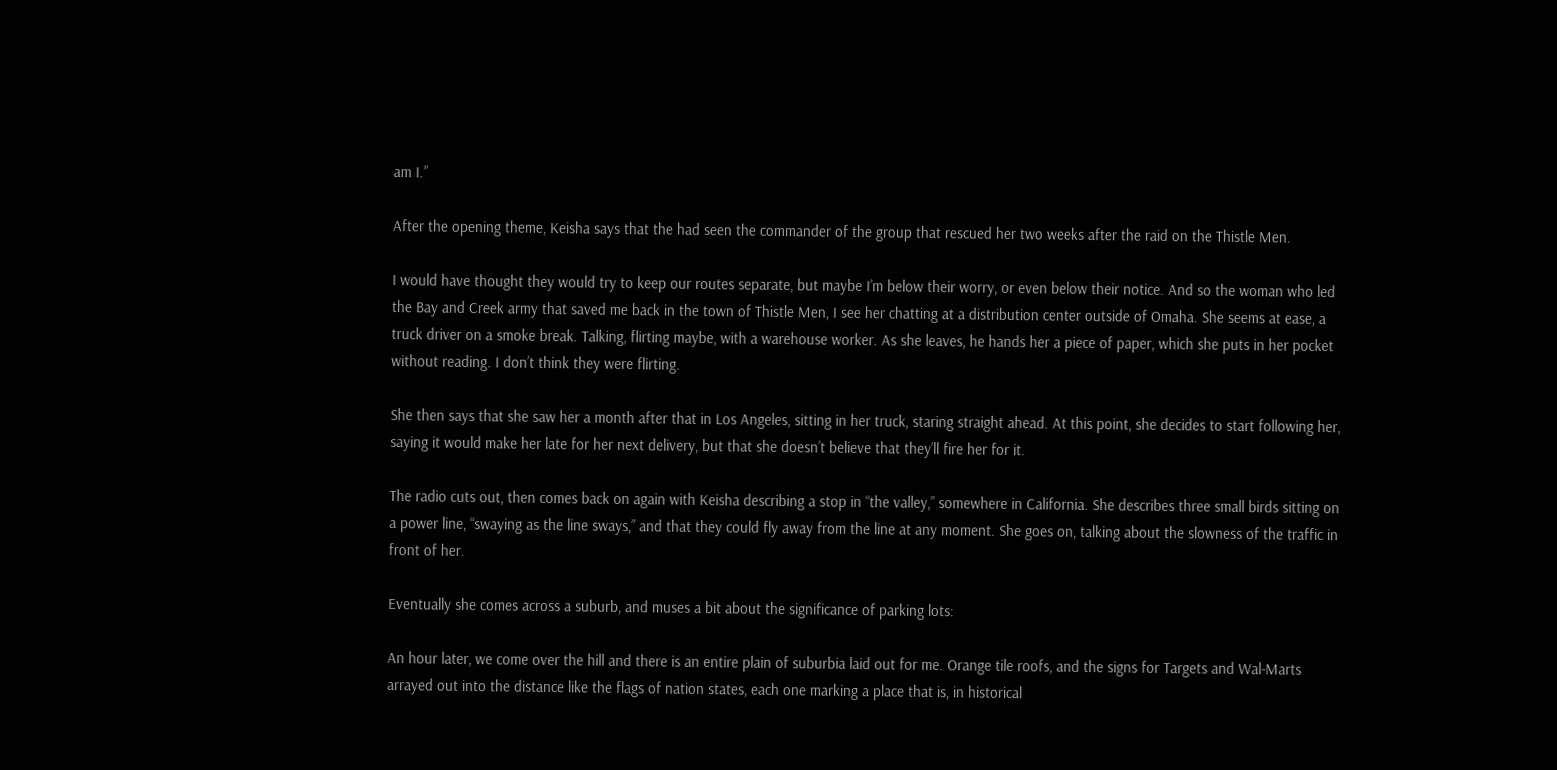am I.”

After the opening theme, Keisha says that the had seen the commander of the group that rescued her two weeks after the raid on the Thistle Men.

I would have thought they would try to keep our routes separate, but maybe I’m below their worry, or even below their notice. And so the woman who led the Bay and Creek army that saved me back in the town of Thistle Men, I see her chatting at a distribution center outside of Omaha. She seems at ease, a truck driver on a smoke break. Talking, flirting maybe, with a warehouse worker. As she leaves, he hands her a piece of paper, which she puts in her pocket without reading. I don’t think they were flirting.

She then says that she saw her a month after that in Los Angeles, sitting in her truck, staring straight ahead. At this point, she decides to start following her, saying it would make her late for her next delivery, but that she doesn’t believe that they’ll fire her for it.

The radio cuts out, then comes back on again with Keisha describing a stop in “the valley,” somewhere in California. She describes three small birds sitting on a power line, “swaying as the line sways,” and that they could fly away from the line at any moment. She goes on, talking about the slowness of the traffic in front of her.

Eventually she comes across a suburb, and muses a bit about the significance of parking lots:

An hour later, we come over the hill and there is an entire plain of suburbia laid out for me. Orange tile roofs, and the signs for Targets and Wal-Marts arrayed out into the distance like the flags of nation states, each one marking a place that is, in historical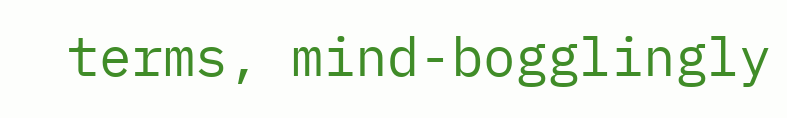terms, mind-bogglingly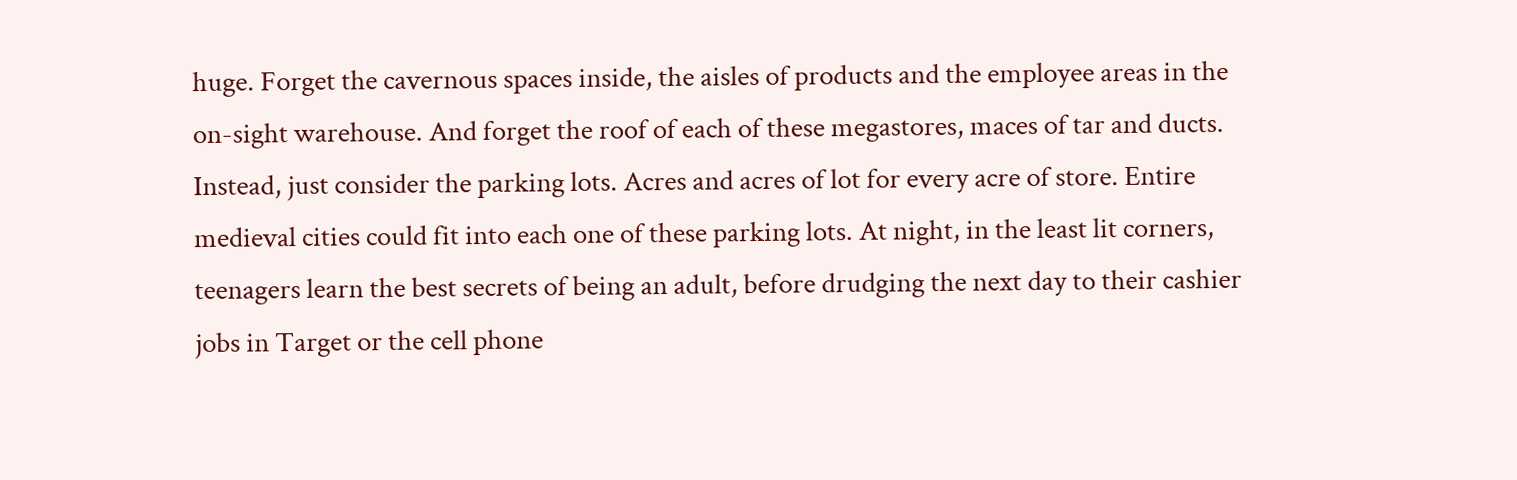huge. Forget the cavernous spaces inside, the aisles of products and the employee areas in the on-sight warehouse. And forget the roof of each of these megastores, maces of tar and ducts. Instead, just consider the parking lots. Acres and acres of lot for every acre of store. Entire medieval cities could fit into each one of these parking lots. At night, in the least lit corners, teenagers learn the best secrets of being an adult, before drudging the next day to their cashier jobs in Target or the cell phone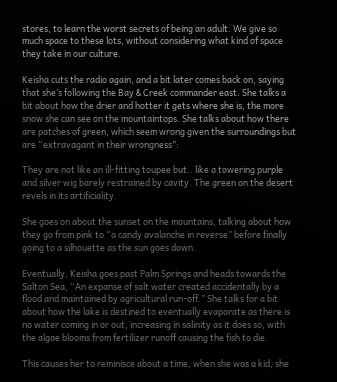stores, to learn the worst secrets of being an adult. We give so much space to these lots, without considering what kind of space they take in our culture.

Keisha cuts the radio again, and a bit later comes back on, saying that she’s following the Bay & Creek commander east. She talks a bit about how the drier and hotter it gets where she is, the more snow she can see on the mountaintops. She talks about how there are patches of green, which seem wrong given the surroundings but are “extravagant in their wrongness”:

They are not like an ill-fitting toupee but.. like a towering purple and silver wig barely restrained by cavity. The green on the desert revels in its artificiality.

She goes on about the sunset on the mountains, talking about how they go from pink to “a candy avalanche in reverse” before finally going to a silhouette as the sun goes down.

Eventually, Keisha goes past Palm Springs and heads towards the Salton Sea, “An expanse of salt water created accidentally by a flood and maintained by agricultural run-off.” She talks for a bit about how the lake is destined to eventually evaporate as there is no water coming in or out, increasing in salinity as it does so, with the algae blooms from fertilizer runoff causing the fish to die.

This causes her to reminisce about a time, when she was a kid, she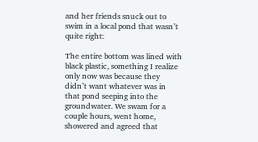and her friends snuck out to swim in a local pond that wasn’t quite right:

The entire bottom was lined with black plastic, something I realize only now was because they didn’t want whatever was in that pond seeping into the groundwater. We swam for a couple hours, went home, showered and agreed that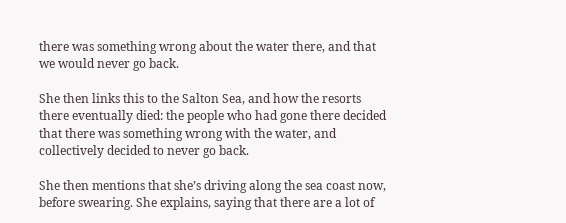there was something wrong about the water there, and that we would never go back.

She then links this to the Salton Sea, and how the resorts there eventually died: the people who had gone there decided that there was something wrong with the water, and collectively decided to never go back.

She then mentions that she’s driving along the sea coast now, before swearing. She explains, saying that there are a lot of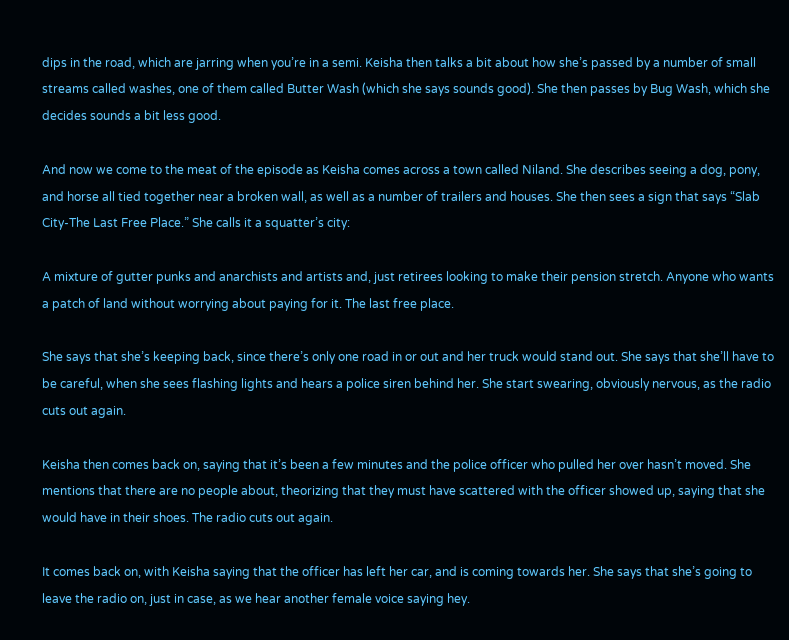dips in the road, which are jarring when you’re in a semi. Keisha then talks a bit about how she’s passed by a number of small streams called washes, one of them called Butter Wash (which she says sounds good). She then passes by Bug Wash, which she decides sounds a bit less good.

And now we come to the meat of the episode as Keisha comes across a town called Niland. She describes seeing a dog, pony, and horse all tied together near a broken wall, as well as a number of trailers and houses. She then sees a sign that says “Slab City-The Last Free Place.” She calls it a squatter’s city:

A mixture of gutter punks and anarchists and artists and, just retirees looking to make their pension stretch. Anyone who wants a patch of land without worrying about paying for it. The last free place.

She says that she’s keeping back, since there’s only one road in or out and her truck would stand out. She says that she’ll have to be careful, when she sees flashing lights and hears a police siren behind her. She start swearing, obviously nervous, as the radio cuts out again.

Keisha then comes back on, saying that it’s been a few minutes and the police officer who pulled her over hasn’t moved. She mentions that there are no people about, theorizing that they must have scattered with the officer showed up, saying that she would have in their shoes. The radio cuts out again.

It comes back on, with Keisha saying that the officer has left her car, and is coming towards her. She says that she’s going to leave the radio on, just in case, as we hear another female voice saying hey.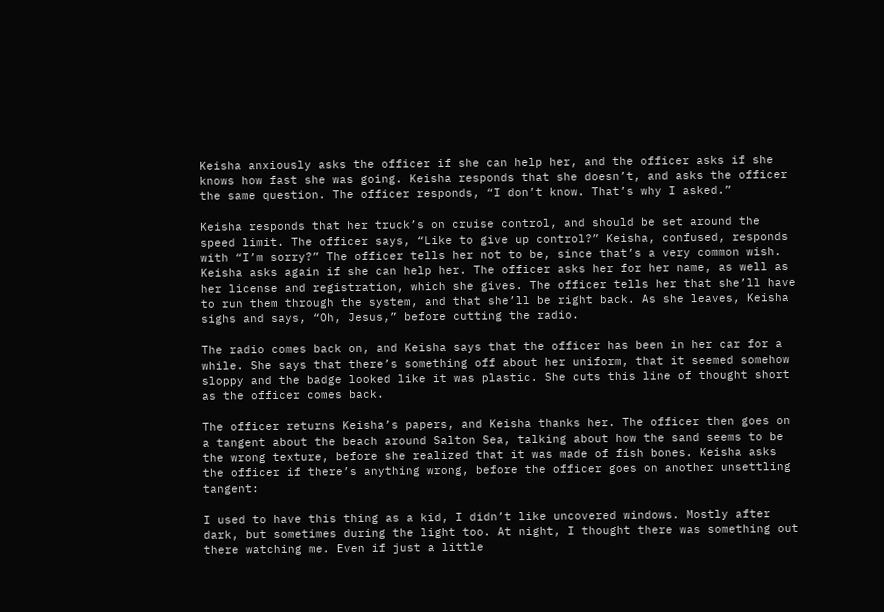Keisha anxiously asks the officer if she can help her, and the officer asks if she knows how fast she was going. Keisha responds that she doesn’t, and asks the officer the same question. The officer responds, “I don’t know. That’s why I asked.”

Keisha responds that her truck’s on cruise control, and should be set around the speed limit. The officer says, “Like to give up control?” Keisha, confused, responds with “I’m sorry?” The officer tells her not to be, since that’s a very common wish. Keisha asks again if she can help her. The officer asks her for her name, as well as her license and registration, which she gives. The officer tells her that she’ll have to run them through the system, and that she’ll be right back. As she leaves, Keisha sighs and says, “Oh, Jesus,” before cutting the radio.

The radio comes back on, and Keisha says that the officer has been in her car for a while. She says that there’s something off about her uniform, that it seemed somehow sloppy and the badge looked like it was plastic. She cuts this line of thought short as the officer comes back.

The officer returns Keisha’s papers, and Keisha thanks her. The officer then goes on a tangent about the beach around Salton Sea, talking about how the sand seems to be the wrong texture, before she realized that it was made of fish bones. Keisha asks the officer if there’s anything wrong, before the officer goes on another unsettling tangent:

I used to have this thing as a kid, I didn’t like uncovered windows. Mostly after dark, but sometimes during the light too. At night, I thought there was something out there watching me. Even if just a little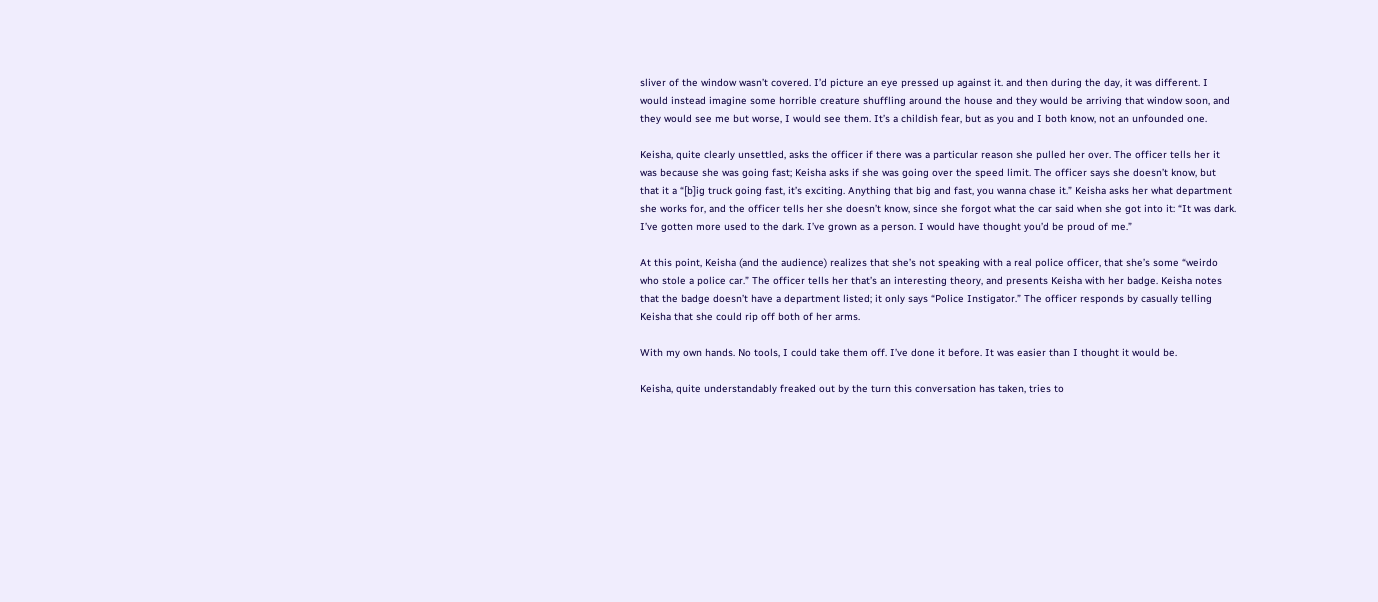sliver of the window wasn’t covered. I’d picture an eye pressed up against it. and then during the day, it was different. I would instead imagine some horrible creature shuffling around the house and they would be arriving that window soon, and they would see me but worse, I would see them. It’s a childish fear, but as you and I both know, not an unfounded one.

Keisha, quite clearly unsettled, asks the officer if there was a particular reason she pulled her over. The officer tells her it was because she was going fast; Keisha asks if she was going over the speed limit. The officer says she doesn’t know, but that it a “[b]ig truck going fast, it’s exciting. Anything that big and fast, you wanna chase it.” Keisha asks her what department she works for, and the officer tells her she doesn’t know, since she forgot what the car said when she got into it: “It was dark. I’ve gotten more used to the dark. I’ve grown as a person. I would have thought you’d be proud of me.”

At this point, Keisha (and the audience) realizes that she’s not speaking with a real police officer, that she’s some “weirdo who stole a police car.” The officer tells her that’s an interesting theory, and presents Keisha with her badge. Keisha notes that the badge doesn’t have a department listed; it only says “Police Instigator.” The officer responds by casually telling Keisha that she could rip off both of her arms.

With my own hands. No tools, I could take them off. I’ve done it before. It was easier than I thought it would be.

Keisha, quite understandably freaked out by the turn this conversation has taken, tries to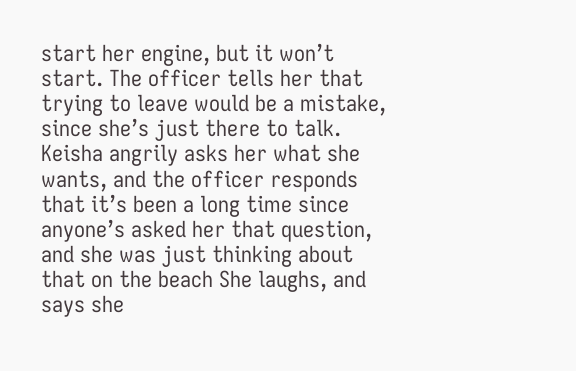start her engine, but it won’t start. The officer tells her that trying to leave would be a mistake, since she’s just there to talk. Keisha angrily asks her what she wants, and the officer responds that it’s been a long time since anyone’s asked her that question, and she was just thinking about that on the beach She laughs, and says she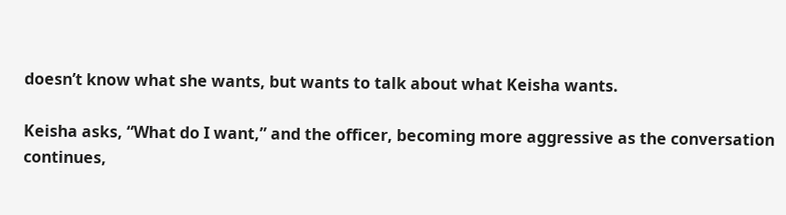doesn’t know what she wants, but wants to talk about what Keisha wants.

Keisha asks, “What do I want,” and the officer, becoming more aggressive as the conversation continues,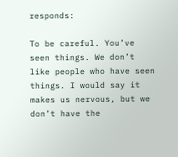responds:

To be careful. You’ve seen things. We don’t like people who have seen things. I would say it makes us nervous, but we don’t have the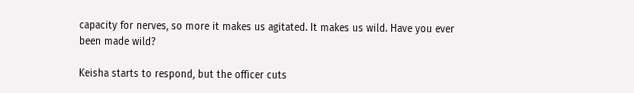capacity for nerves, so more it makes us agitated. It makes us wild. Have you ever been made wild?

Keisha starts to respond, but the officer cuts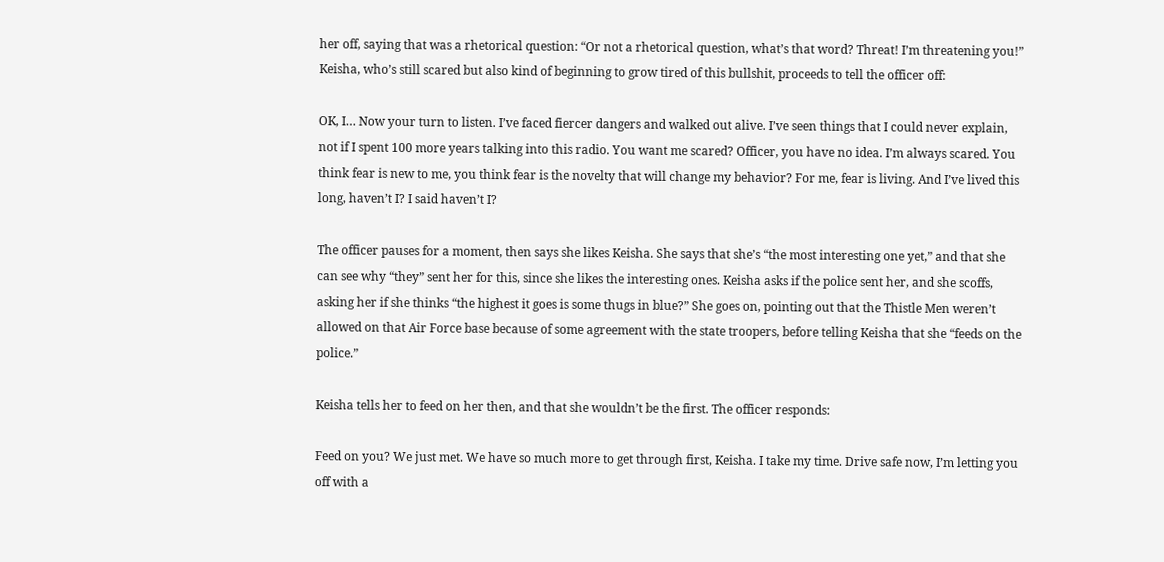her off, saying that was a rhetorical question: “Or not a rhetorical question, what’s that word? Threat! I’m threatening you!” Keisha, who’s still scared but also kind of beginning to grow tired of this bullshit, proceeds to tell the officer off:

OK, I… Now your turn to listen. I’ve faced fiercer dangers and walked out alive. I’ve seen things that I could never explain, not if I spent 100 more years talking into this radio. You want me scared? Officer, you have no idea. I’m always scared. You think fear is new to me, you think fear is the novelty that will change my behavior? For me, fear is living. And I’ve lived this long, haven’t I? I said haven’t I?

The officer pauses for a moment, then says she likes Keisha. She says that she’s “the most interesting one yet,” and that she can see why “they” sent her for this, since she likes the interesting ones. Keisha asks if the police sent her, and she scoffs, asking her if she thinks “the highest it goes is some thugs in blue?” She goes on, pointing out that the Thistle Men weren’t allowed on that Air Force base because of some agreement with the state troopers, before telling Keisha that she “feeds on the police.”

Keisha tells her to feed on her then, and that she wouldn’t be the first. The officer responds:

Feed on you? We just met. We have so much more to get through first, Keisha. I take my time. Drive safe now, I’m letting you off with a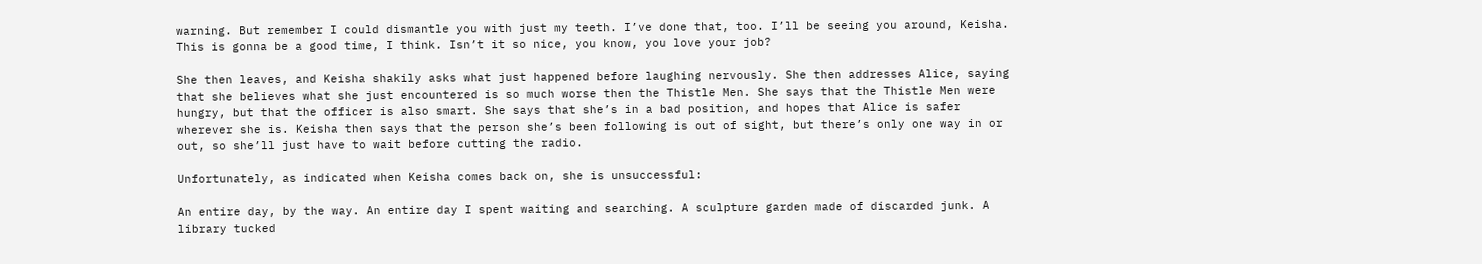warning. But remember I could dismantle you with just my teeth. I’ve done that, too. I’ll be seeing you around, Keisha. This is gonna be a good time, I think. Isn’t it so nice, you know, you love your job?

She then leaves, and Keisha shakily asks what just happened before laughing nervously. She then addresses Alice, saying that she believes what she just encountered is so much worse then the Thistle Men. She says that the Thistle Men were hungry, but that the officer is also smart. She says that she’s in a bad position, and hopes that Alice is safer wherever she is. Keisha then says that the person she’s been following is out of sight, but there’s only one way in or out, so she’ll just have to wait before cutting the radio.

Unfortunately, as indicated when Keisha comes back on, she is unsuccessful:

An entire day, by the way. An entire day I spent waiting and searching. A sculpture garden made of discarded junk. A library tucked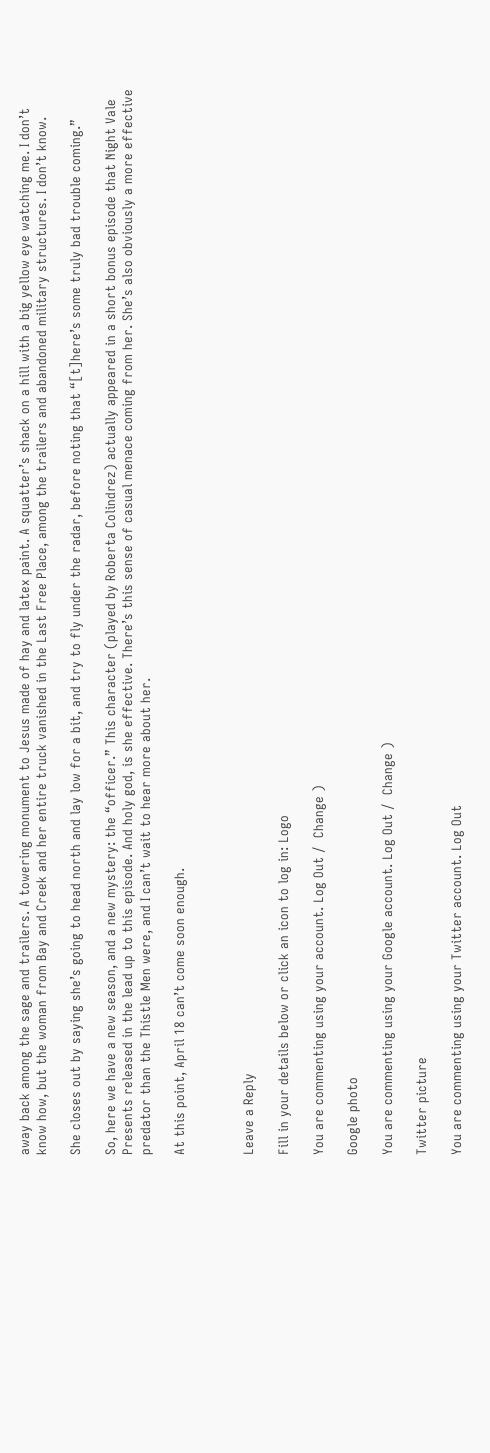away back among the sage and trailers. A towering monument to Jesus made of hay and latex paint. A squatter’s shack on a hill with a big yellow eye watching me. I don’t know how, but the woman from Bay and Creek and her entire truck vanished in the Last Free Place, among the trailers and abandoned military structures. I don’t know.

She closes out by saying she’s going to head north and lay low for a bit, and try to fly under the radar, before noting that “[t]here’s some truly bad trouble coming.”

So, here we have a new season, and a new mystery: the “officer.” This character (played by Roberta Colindrez) actually appeared in a short bonus episode that Night Vale Presents released in the lead up to this episode. And holy god, is she effective. There’s this sense of casual menace coming from her. She’s also obviously a more effective predator than the Thistle Men were, and I can’t wait to hear more about her.

At this point, April 18 can’t come soon enough.



Leave a Reply

Fill in your details below or click an icon to log in: Logo

You are commenting using your account. Log Out /  Change )

Google photo

You are commenting using your Google account. Log Out /  Change )

Twitter picture

You are commenting using your Twitter account. Log Out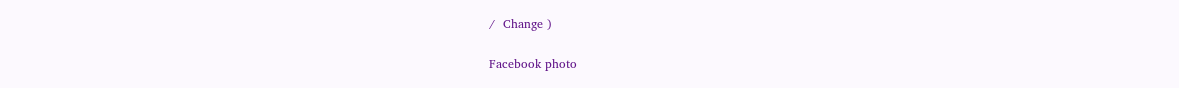/  Change )

Facebook photo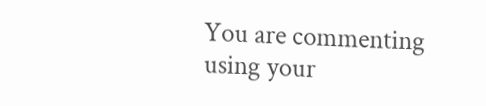You are commenting using your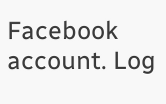Facebook account. Log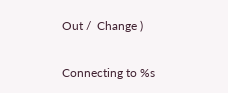Out /  Change )

Connecting to %s